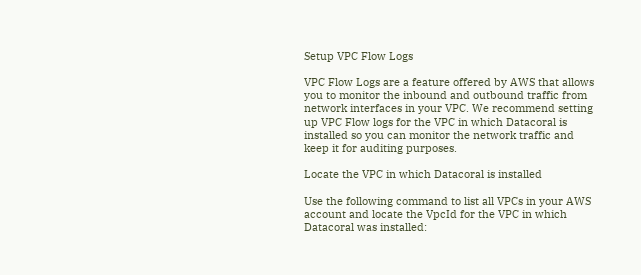Setup VPC Flow Logs

VPC Flow Logs are a feature offered by AWS that allows you to monitor the inbound and outbound traffic from network interfaces in your VPC. We recommend setting up VPC Flow logs for the VPC in which Datacoral is installed so you can monitor the network traffic and keep it for auditing purposes.

Locate the VPC in which Datacoral is installed

Use the following command to list all VPCs in your AWS account and locate the VpcId for the VPC in which Datacoral was installed: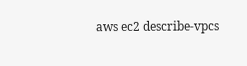aws ec2 describe-vpcs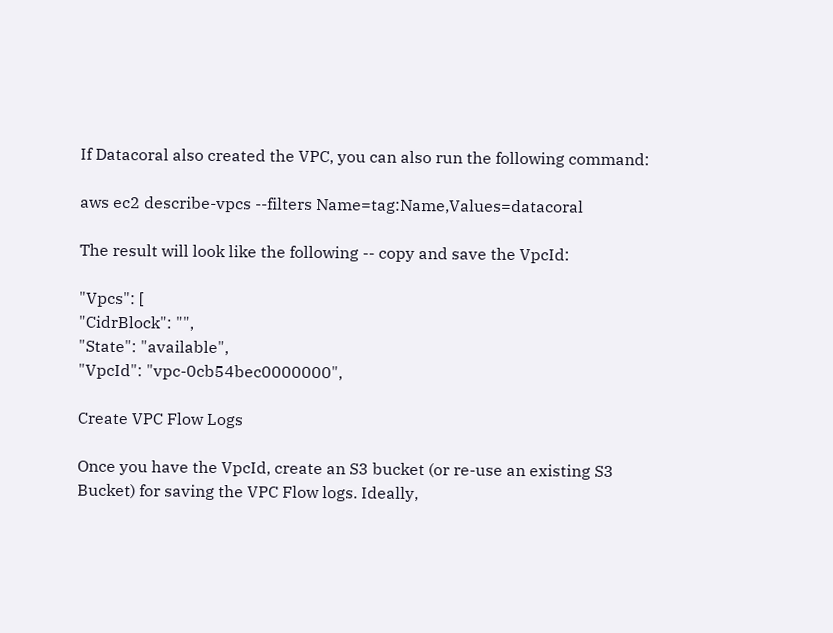If Datacoral also created the VPC, you can also run the following command:

aws ec2 describe-vpcs --filters Name=tag:Name,Values=datacoral

The result will look like the following -- copy and save the VpcId:

"Vpcs": [
"CidrBlock": "",
"State": "available",
"VpcId": "vpc-0cb54bec0000000",

Create VPC Flow Logs

Once you have the VpcId, create an S3 bucket (or re-use an existing S3 Bucket) for saving the VPC Flow logs. Ideally,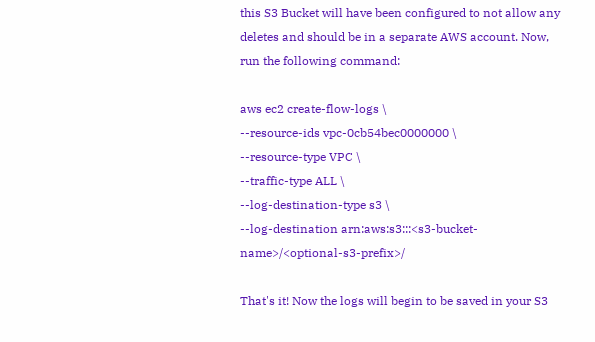this S3 Bucket will have been configured to not allow any deletes and should be in a separate AWS account. Now, run the following command:

aws ec2 create-flow-logs \
--resource-ids vpc-0cb54bec0000000 \
--resource-type VPC \
--traffic-type ALL \
--log-destination-type s3 \
--log-destination arn:aws:s3:::<s3-bucket-name>/<optional-s3-prefix>/

That's it! Now the logs will begin to be saved in your S3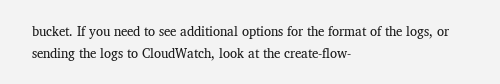bucket. If you need to see additional options for the format of the logs, or sending the logs to CloudWatch, look at the create-flow-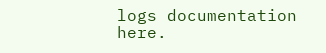logs documentation here.